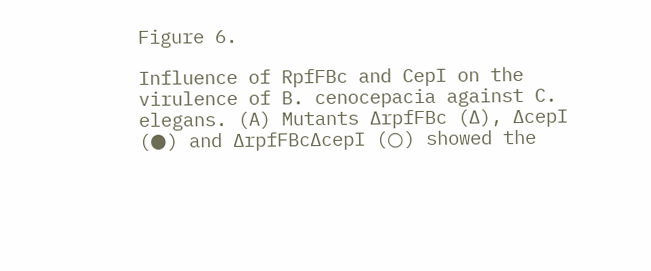Figure 6.

Influence of RpfFBc and CepI on the virulence of B. cenocepacia against C. elegans. (A) Mutants ∆rpfFBc (∆), ∆cepI (●) and ∆rpfFBc∆cepI (○) showed the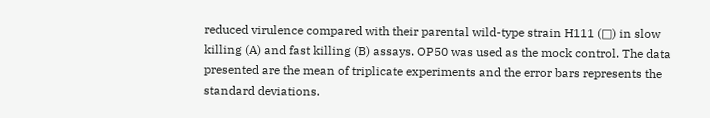reduced virulence compared with their parental wild-type strain H111 (□) in slow killing (A) and fast killing (B) assays. OP50 was used as the mock control. The data presented are the mean of triplicate experiments and the error bars represents the standard deviations.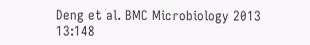Deng et al. BMC Microbiology 2013 13:148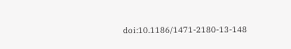doi:10.1186/1471-2180-13-148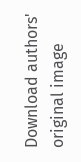Download authors' original image